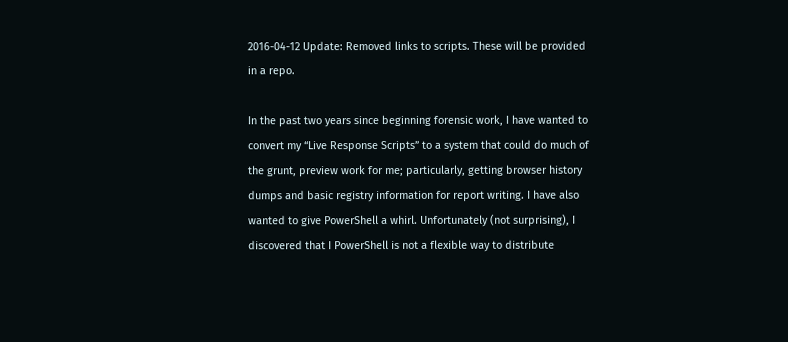2016-04-12 Update: Removed links to scripts. These will be provided in a repo.

In the past two years since beginning forensic work, I have wanted to convert my “Live Response Scripts” to a system that could do much of the grunt, preview work for me; particularly, getting browser history dumps and basic registry information for report writing. I have also wanted to give PowerShell a whirl. Unfortunately (not surprising), I discovered that I PowerShell is not a flexible way to distribute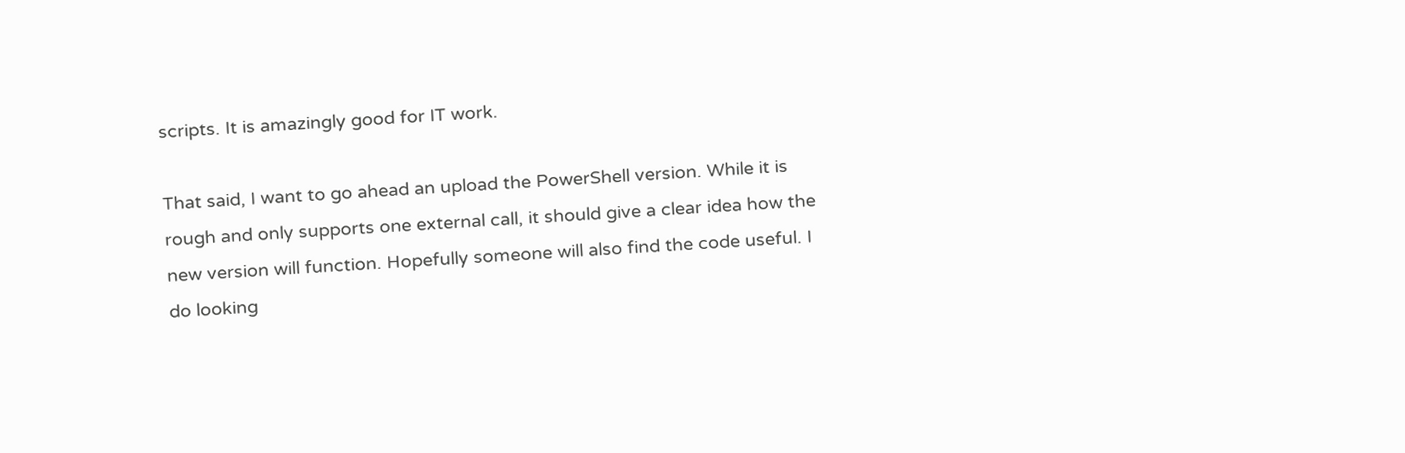scripts. It is amazingly good for IT work.

That said, I want to go ahead an upload the PowerShell version. While it is rough and only supports one external call, it should give a clear idea how the new version will function. Hopefully someone will also find the code useful. I do looking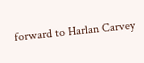forward to Harlan Carvey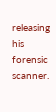releasing his forensic scanner.